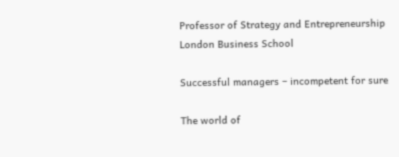Professor of Strategy and Entrepreneurship
London Business School

Successful managers – incompetent for sure

The world of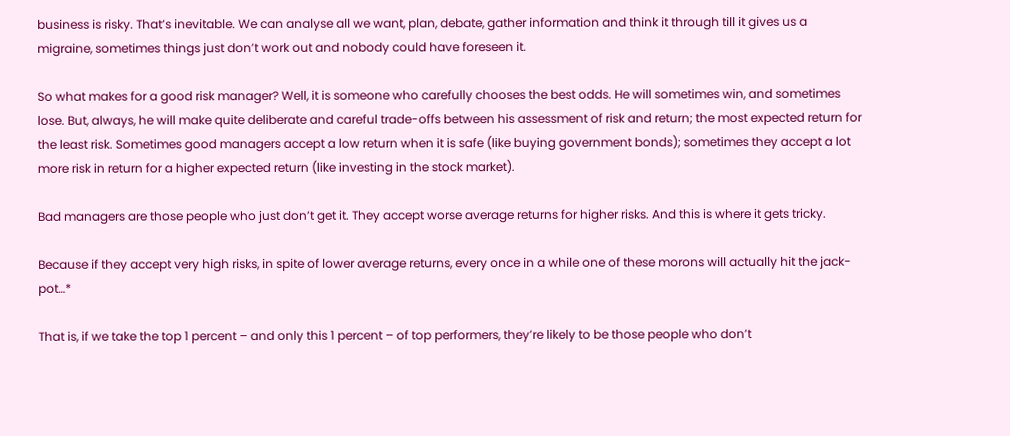business is risky. That’s inevitable. We can analyse all we want, plan, debate, gather information and think it through till it gives us a migraine, sometimes things just don’t work out and nobody could have foreseen it.

So what makes for a good risk manager? Well, it is someone who carefully chooses the best odds. He will sometimes win, and sometimes lose. But, always, he will make quite deliberate and careful trade-offs between his assessment of risk and return; the most expected return for the least risk. Sometimes good managers accept a low return when it is safe (like buying government bonds); sometimes they accept a lot more risk in return for a higher expected return (like investing in the stock market).

Bad managers are those people who just don’t get it. They accept worse average returns for higher risks. And this is where it gets tricky.

Because if they accept very high risks, in spite of lower average returns, every once in a while one of these morons will actually hit the jack-pot…*

That is, if we take the top 1 percent – and only this 1 percent – of top performers, they’re likely to be those people who don’t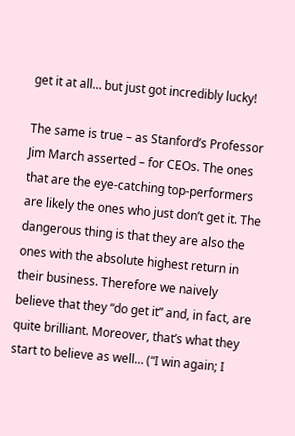get it at all… but just got incredibly lucky!

The same is true – as Stanford’s Professor Jim March asserted – for CEOs. The ones that are the eye-catching top-performers are likely the ones who just don’t get it. The dangerous thing is that they are also the ones with the absolute highest return in their business. Therefore we naively believe that they “do get it” and, in fact, are quite brilliant. Moreover, that’s what they start to believe as well… (“I win again; I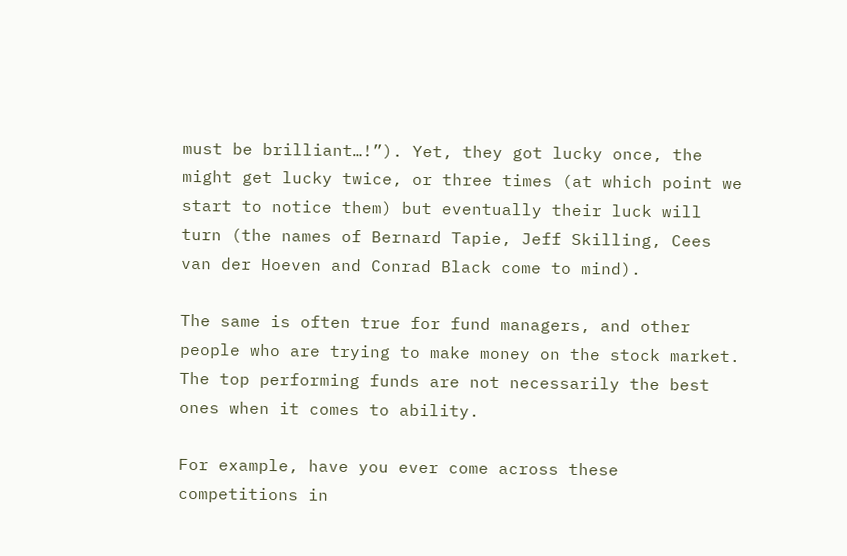must be brilliant…!”). Yet, they got lucky once, the might get lucky twice, or three times (at which point we start to notice them) but eventually their luck will turn (the names of Bernard Tapie, Jeff Skilling, Cees van der Hoeven and Conrad Black come to mind).

The same is often true for fund managers, and other people who are trying to make money on the stock market. The top performing funds are not necessarily the best ones when it comes to ability.

For example, have you ever come across these competitions in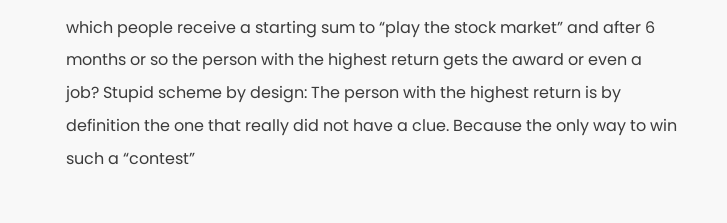which people receive a starting sum to “play the stock market” and after 6 months or so the person with the highest return gets the award or even a job? Stupid scheme by design: The person with the highest return is by definition the one that really did not have a clue. Because the only way to win such a “contest”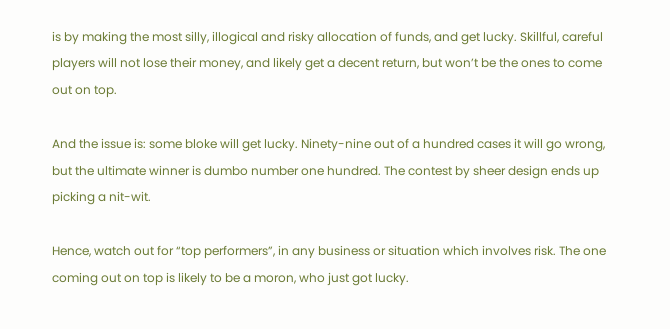is by making the most silly, illogical and risky allocation of funds, and get lucky. Skillful, careful players will not lose their money, and likely get a decent return, but won’t be the ones to come out on top.

And the issue is: some bloke will get lucky. Ninety-nine out of a hundred cases it will go wrong, but the ultimate winner is dumbo number one hundred. The contest by sheer design ends up picking a nit-wit.

Hence, watch out for “top performers”, in any business or situation which involves risk. The one coming out on top is likely to be a moron, who just got lucky.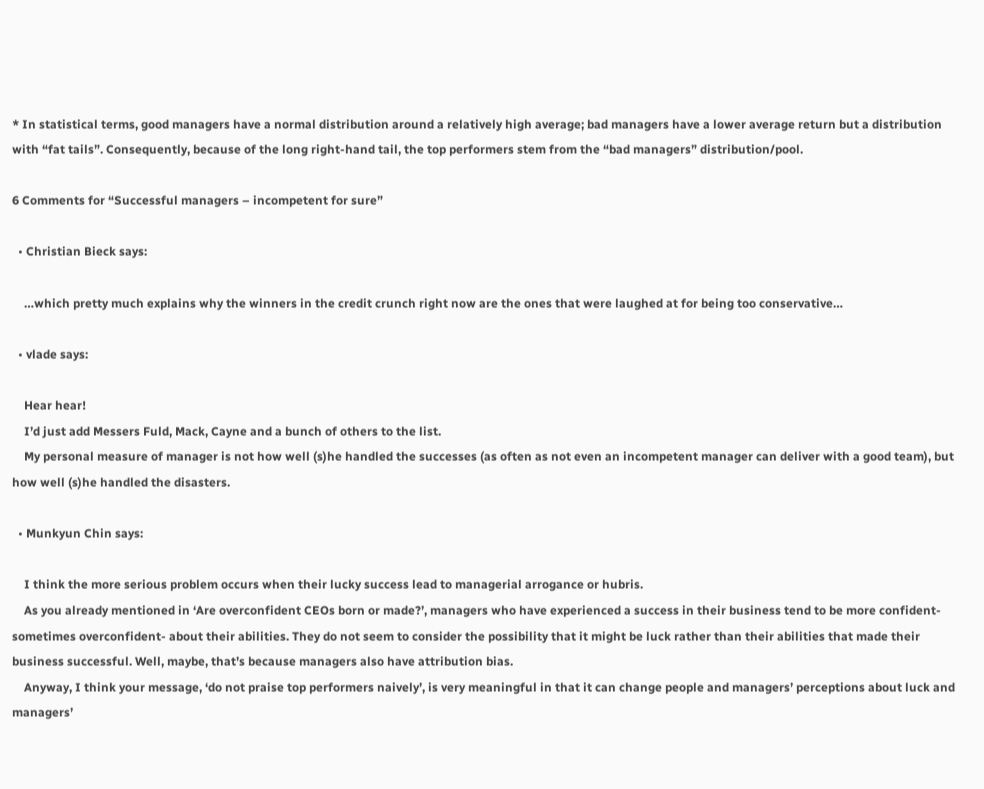* In statistical terms, good managers have a normal distribution around a relatively high average; bad managers have a lower average return but a distribution with “fat tails”. Consequently, because of the long right-hand tail, the top performers stem from the “bad managers” distribution/pool.

6 Comments for “Successful managers – incompetent for sure”

  • Christian Bieck says:

    …which pretty much explains why the winners in the credit crunch right now are the ones that were laughed at for being too conservative…

  • vlade says:

    Hear hear!
    I’d just add Messers Fuld, Mack, Cayne and a bunch of others to the list.
    My personal measure of manager is not how well (s)he handled the successes (as often as not even an incompetent manager can deliver with a good team), but how well (s)he handled the disasters.

  • Munkyun Chin says:

    I think the more serious problem occurs when their lucky success lead to managerial arrogance or hubris.
    As you already mentioned in ‘Are overconfident CEOs born or made?’, managers who have experienced a success in their business tend to be more confident-sometimes overconfident- about their abilities. They do not seem to consider the possibility that it might be luck rather than their abilities that made their business successful. Well, maybe, that’s because managers also have attribution bias.
    Anyway, I think your message, ‘do not praise top performers naively’, is very meaningful in that it can change people and managers’ perceptions about luck and managers’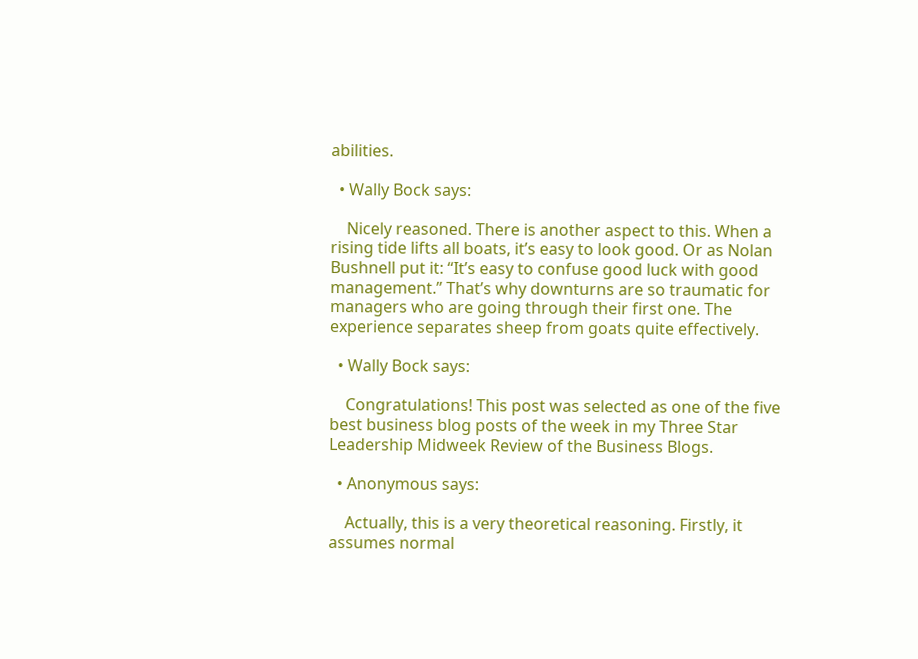abilities.

  • Wally Bock says:

    Nicely reasoned. There is another aspect to this. When a rising tide lifts all boats, it’s easy to look good. Or as Nolan Bushnell put it: “It’s easy to confuse good luck with good management.” That’s why downturns are so traumatic for managers who are going through their first one. The experience separates sheep from goats quite effectively.

  • Wally Bock says:

    Congratulations! This post was selected as one of the five best business blog posts of the week in my Three Star Leadership Midweek Review of the Business Blogs.

  • Anonymous says:

    Actually, this is a very theoretical reasoning. Firstly, it assumes normal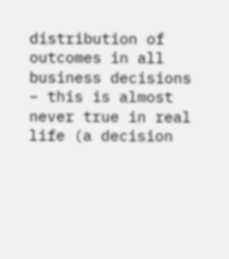distribution of outcomes in all business decisions – this is almost never true in real life (a decision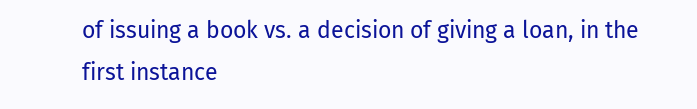of issuing a book vs. a decision of giving a loan, in the first instance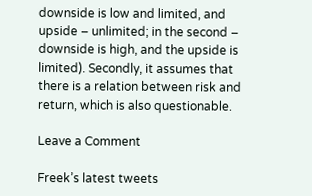downside is low and limited, and upside – unlimited; in the second – downside is high, and the upside is limited). Secondly, it assumes that there is a relation between risk and return, which is also questionable.

Leave a Comment

Freek’s latest tweets